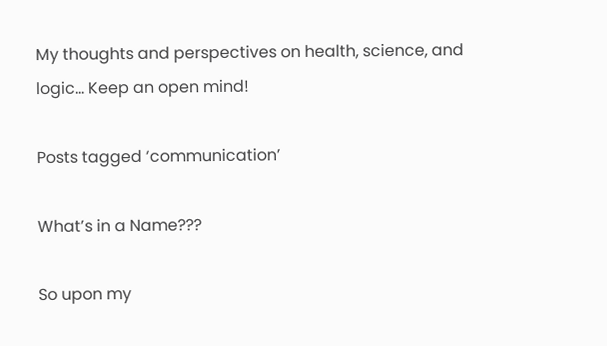My thoughts and perspectives on health, science, and logic… Keep an open mind!

Posts tagged ‘communication’

What’s in a Name???

So upon my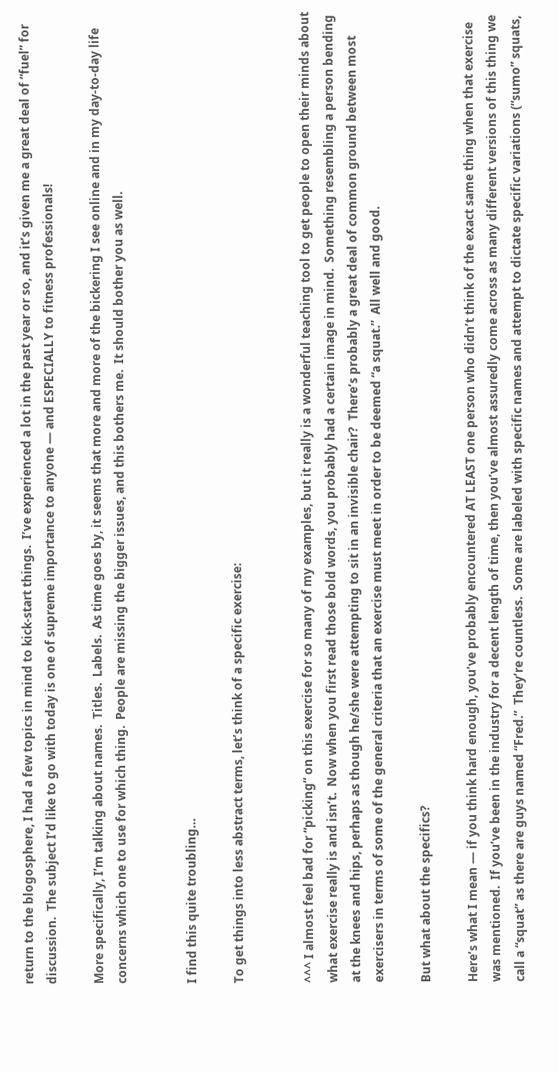return to the blogosphere, I had a few topics in mind to kick-start things.  I’ve experienced a lot in the past year or so, and it’s given me a great deal of “fuel” for discussion.  The subject I’d like to go with today is one of supreme importance to anyone — and ESPECIALLY to fitness professionals!

More specifically, I’m talking about names.  Titles.  Labels.  As time goes by, it seems that more and more of the bickering I see online and in my day-to-day life concerns which one to use for which thing.  People are missing the bigger issues, and this bothers me.  It should bother you as well.


I find this quite troubling…

To get things into less abstract terms, let’s think of a specific exercise:


^^^ I almost feel bad for “picking” on this exercise for so many of my examples, but it really is a wonderful teaching tool to get people to open their minds about what exercise really is and isn’t.  Now when you first read those bold words, you probably had a certain image in mind.  Something resembling a person bending at the knees and hips, perhaps as though he/she were attempting to sit in an invisible chair?  There’s probably a great deal of common ground between most exercisers in terms of some of the general criteria that an exercise must meet in order to be deemed “a squat.”  All well and good.

But what about the specifics?

Here’s what I mean — if you think hard enough, you’ve probably encountered AT LEAST one person who didn’t think of the exact same thing when that exercise was mentioned.  If you’ve been in the industry for a decent length of time, then you’ve almost assuredly come across as many different versions of this thing we call a “squat” as there are guys named “Fred.”  They’re countless.  Some are labeled with specific names and attempt to dictate specific variations (“sumo” squats,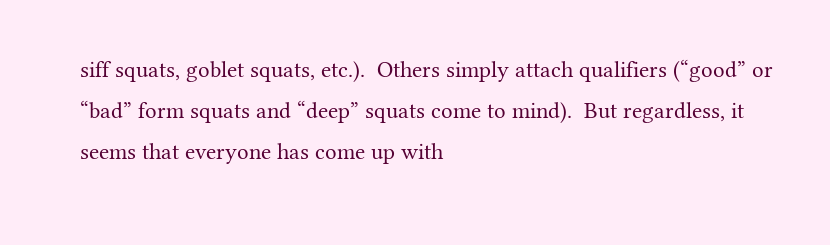siff squats, goblet squats, etc.).  Others simply attach qualifiers (“good” or “bad” form squats and “deep” squats come to mind).  But regardless, it seems that everyone has come up with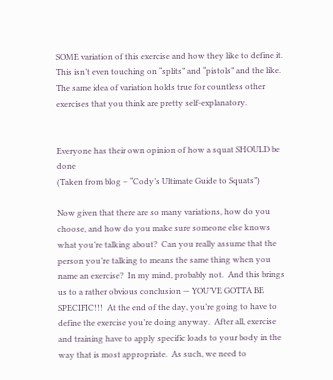SOME variation of this exercise and how they like to define it.  This isn’t even touching on “splits” and “pistols” and the like.  The same idea of variation holds true for countless other exercises that you think are pretty self-explanatory.


Everyone has their own opinion of how a squat SHOULD be done
(Taken from blog – “Cody’s Ultimate Guide to Squats”)

Now given that there are so many variations, how do you choose, and how do you make sure someone else knows what you’re talking about?  Can you really assume that the person you’re talking to means the same thing when you name an exercise?  In my mind, probably not.  And this brings us to a rather obvious conclusion — YOU’VE GOTTA BE SPECIFIC!!!  At the end of the day, you’re going to have to define the exercise you’re doing anyway.  After all, exercise and training have to apply specific loads to your body in the way that is most appropriate.  As such, we need to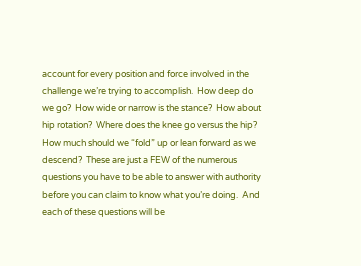account for every position and force involved in the challenge we’re trying to accomplish.  How deep do we go?  How wide or narrow is the stance?  How about hip rotation?  Where does the knee go versus the hip?  How much should we “fold” up or lean forward as we descend?  These are just a FEW of the numerous questions you have to be able to answer with authority before you can claim to know what you’re doing.  And each of these questions will be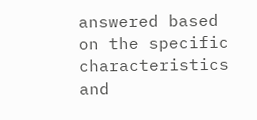answered based on the specific characteristics and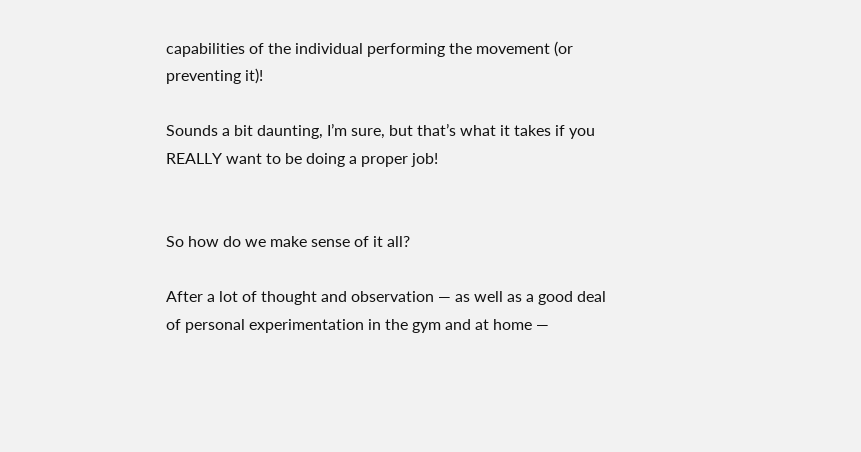capabilities of the individual performing the movement (or preventing it)!

Sounds a bit daunting, I’m sure, but that’s what it takes if you REALLY want to be doing a proper job!


So how do we make sense of it all?

After a lot of thought and observation — as well as a good deal of personal experimentation in the gym and at home —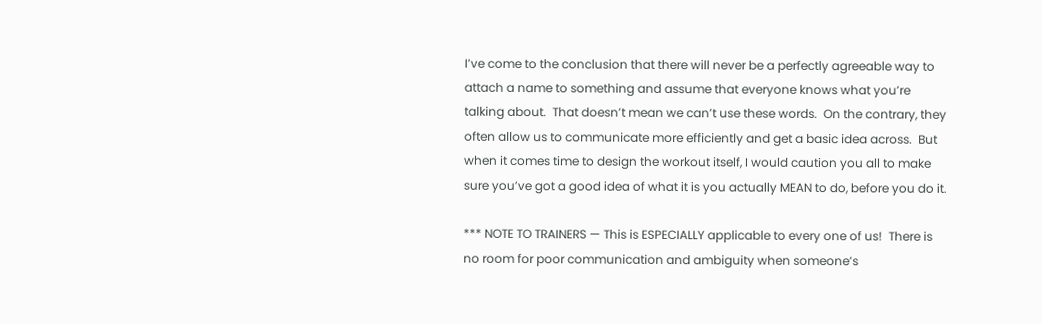I’ve come to the conclusion that there will never be a perfectly agreeable way to attach a name to something and assume that everyone knows what you’re talking about.  That doesn’t mean we can’t use these words.  On the contrary, they often allow us to communicate more efficiently and get a basic idea across.  But when it comes time to design the workout itself, I would caution you all to make sure you’ve got a good idea of what it is you actually MEAN to do, before you do it.

*** NOTE TO TRAINERS — This is ESPECIALLY applicable to every one of us!  There is no room for poor communication and ambiguity when someone’s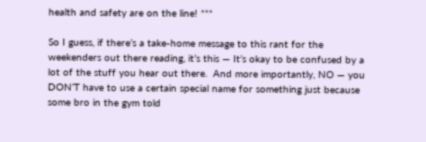health and safety are on the line! ***

So I guess, if there’s a take-home message to this rant for the weekenders out there reading, it’s this — It’s okay to be confused by a lot of the stuff you hear out there.  And more importantly, NO — you DON’T have to use a certain special name for something just because some bro in the gym told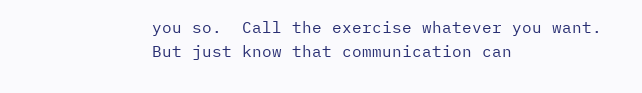you so.  Call the exercise whatever you want.  But just know that communication can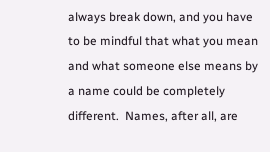always break down, and you have to be mindful that what you mean and what someone else means by a name could be completely different.  Names, after all, are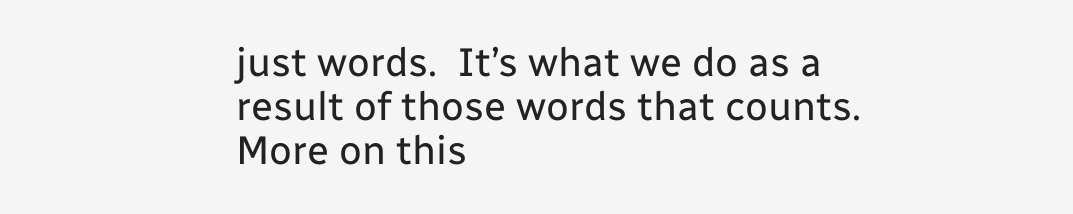just words.  It’s what we do as a result of those words that counts.  More on this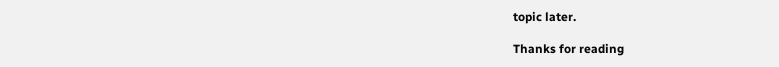topic later.

Thanks for reading